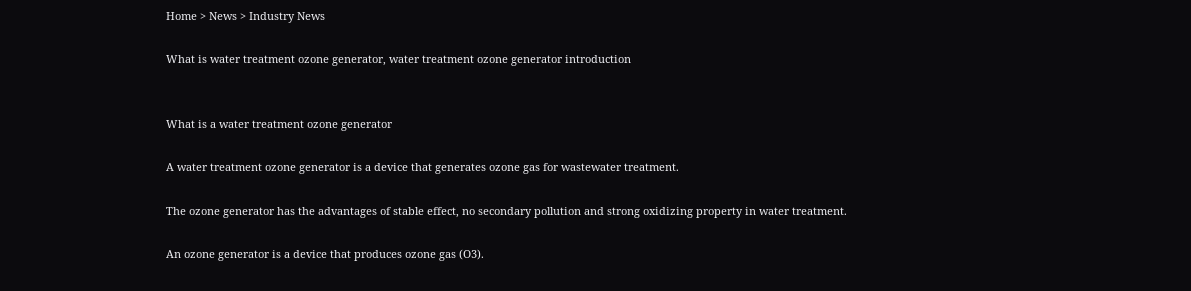Home > News > Industry News

What is water treatment ozone generator, water treatment ozone generator introduction


What is a water treatment ozone generator

A water treatment ozone generator is a device that generates ozone gas for wastewater treatment.

The ozone generator has the advantages of stable effect, no secondary pollution and strong oxidizing property in water treatment.

An ozone generator is a device that produces ozone gas (O3).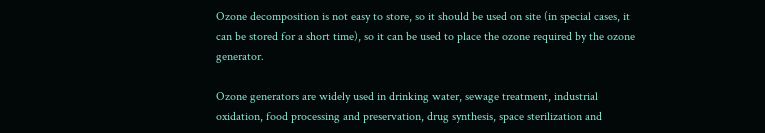Ozone decomposition is not easy to store, so it should be used on site (in special cases, it can be stored for a short time), so it can be used to place the ozone required by the ozone generator.

Ozone generators are widely used in drinking water, sewage treatment, industrial oxidation, food processing and preservation, drug synthesis, space sterilization and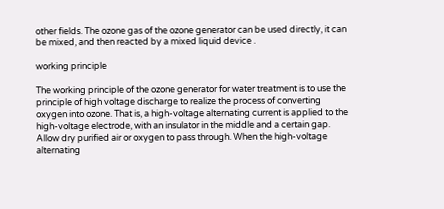other fields. The ozone gas of the ozone generator can be used directly, it can be mixed, and then reacted by a mixed liquid device .

working principle

The working principle of the ozone generator for water treatment is to use the principle of high voltage discharge to realize the process of converting oxygen into ozone. That is, a high-voltage alternating current is applied to the high-voltage electrode, with an insulator in the middle and a certain gap. Allow dry purified air or oxygen to pass through. When the high-voltage alternating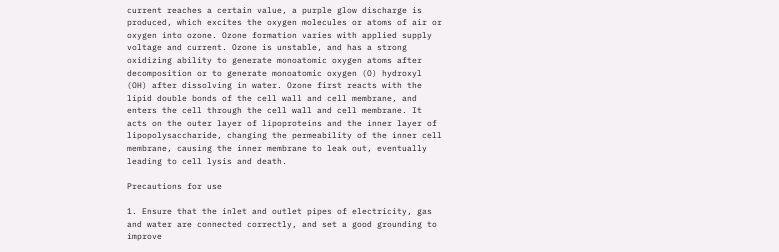current reaches a certain value, a purple glow discharge is produced, which excites the oxygen molecules or atoms of air or oxygen into ozone. Ozone formation varies with applied supply voltage and current. Ozone is unstable, and has a strong oxidizing ability to generate monoatomic oxygen atoms after decomposition or to generate monoatomic oxygen (O) hydroxyl (OH) after dissolving in water. Ozone first reacts with the lipid double bonds of the cell wall and cell membrane, and enters the cell through the cell wall and cell membrane. It acts on the outer layer of lipoproteins and the inner layer of lipopolysaccharide, changing the permeability of the inner cell membrane, causing the inner membrane to leak out, eventually leading to cell lysis and death.

Precautions for use

1. Ensure that the inlet and outlet pipes of electricity, gas and water are connected correctly, and set a good grounding to improve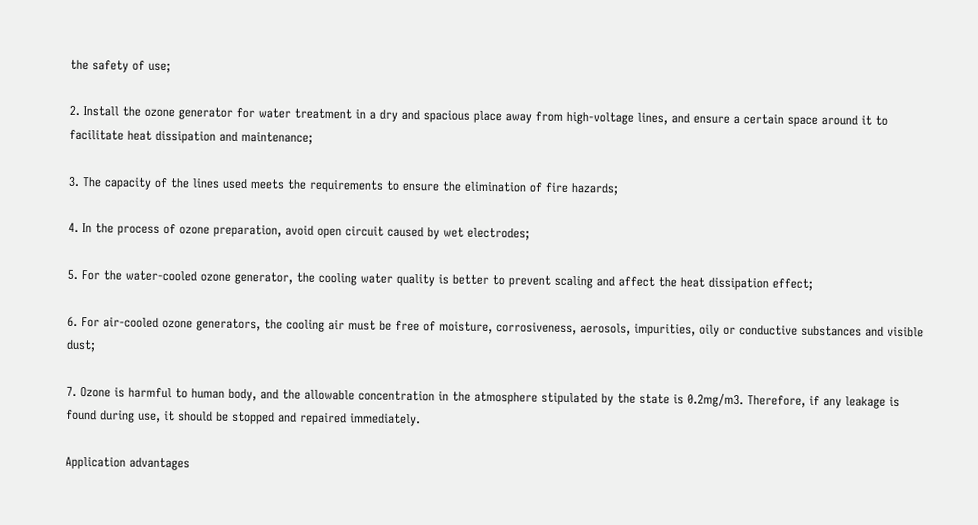the safety of use;

2. Install the ozone generator for water treatment in a dry and spacious place away from high-voltage lines, and ensure a certain space around it to facilitate heat dissipation and maintenance;

3. The capacity of the lines used meets the requirements to ensure the elimination of fire hazards;

4. In the process of ozone preparation, avoid open circuit caused by wet electrodes;

5. For the water-cooled ozone generator, the cooling water quality is better to prevent scaling and affect the heat dissipation effect;

6. For air-cooled ozone generators, the cooling air must be free of moisture, corrosiveness, aerosols, impurities, oily or conductive substances and visible dust;

7. Ozone is harmful to human body, and the allowable concentration in the atmosphere stipulated by the state is 0.2mg/m3. Therefore, if any leakage is found during use, it should be stopped and repaired immediately.

Application advantages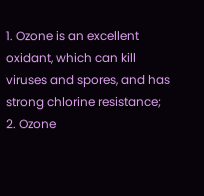1. Ozone is an excellent oxidant, which can kill viruses and spores, and has strong chlorine resistance;
2. Ozone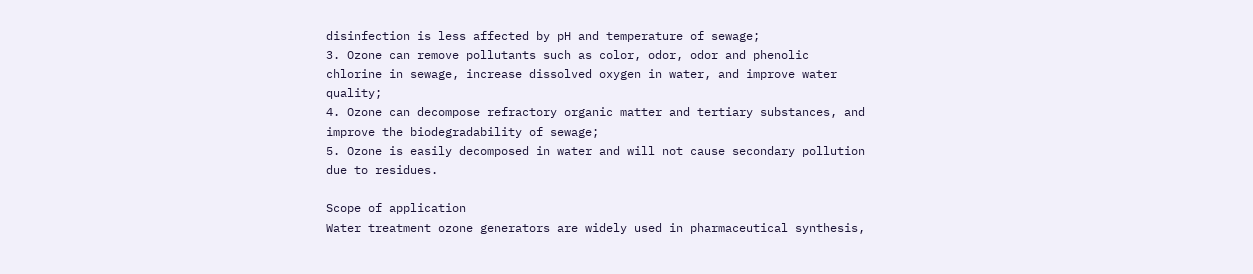disinfection is less affected by pH and temperature of sewage;
3. Ozone can remove pollutants such as color, odor, odor and phenolic chlorine in sewage, increase dissolved oxygen in water, and improve water quality;
4. Ozone can decompose refractory organic matter and tertiary substances, and improve the biodegradability of sewage;
5. Ozone is easily decomposed in water and will not cause secondary pollution due to residues.

Scope of application
Water treatment ozone generators are widely used in pharmaceutical synthesis,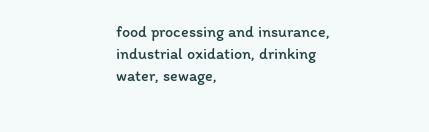food processing and insurance, industrial oxidation, drinking water, sewage,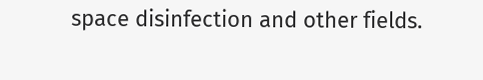space disinfection and other fields.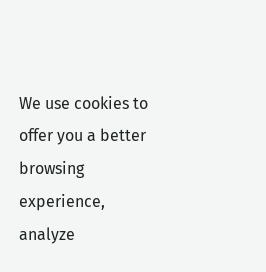We use cookies to offer you a better browsing experience, analyze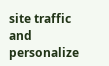site traffic and personalize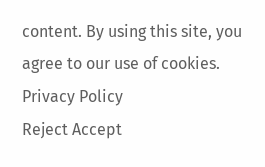content. By using this site, you agree to our use of cookies. Privacy Policy
Reject Accept